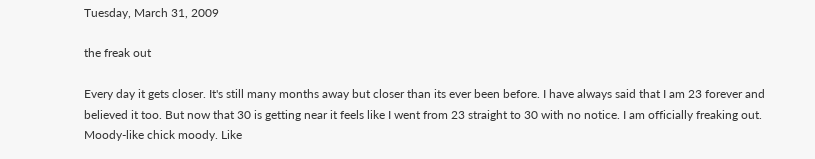Tuesday, March 31, 2009

the freak out

Every day it gets closer. It's still many months away but closer than its ever been before. I have always said that I am 23 forever and believed it too. But now that 30 is getting near it feels like I went from 23 straight to 30 with no notice. I am officially freaking out. Moody-like chick moody. Like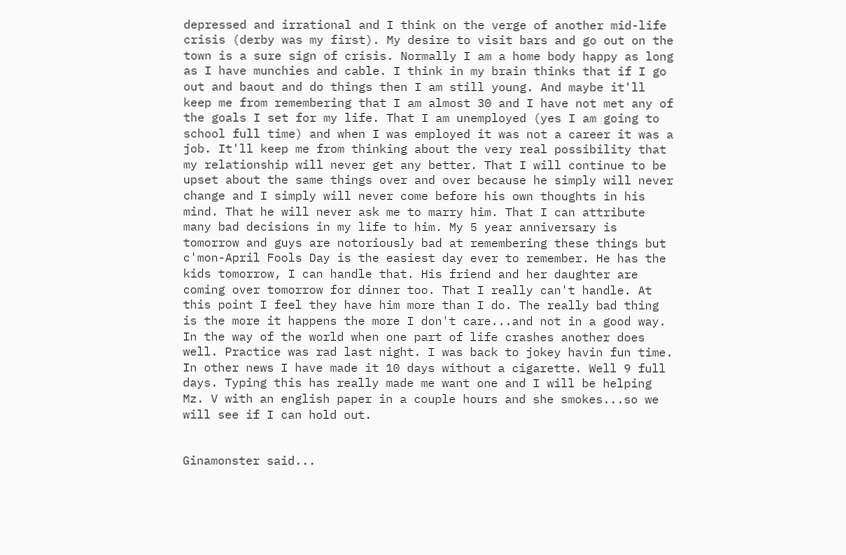depressed and irrational and I think on the verge of another mid-life crisis (derby was my first). My desire to visit bars and go out on the town is a sure sign of crisis. Normally I am a home body happy as long as I have munchies and cable. I think in my brain thinks that if I go out and baout and do things then I am still young. And maybe it'll keep me from remembering that I am almost 30 and I have not met any of the goals I set for my life. That I am unemployed (yes I am going to school full time) and when I was employed it was not a career it was a job. It'll keep me from thinking about the very real possibility that my relationship will never get any better. That I will continue to be upset about the same things over and over because he simply will never change and I simply will never come before his own thoughts in his mind. That he will never ask me to marry him. That I can attribute many bad decisions in my life to him. My 5 year anniversary is tomorrow and guys are notoriously bad at remembering these things but c'mon-April Fools Day is the easiest day ever to remember. He has the kids tomorrow, I can handle that. His friend and her daughter are coming over tomorrow for dinner too. That I really can't handle. At this point I feel they have him more than I do. The really bad thing is the more it happens the more I don't care...and not in a good way.
In the way of the world when one part of life crashes another does well. Practice was rad last night. I was back to jokey havin fun time. In other news I have made it 10 days without a cigarette. Well 9 full days. Typing this has really made me want one and I will be helping Mz. V with an english paper in a couple hours and she smokes...so we will see if I can hold out.


Ginamonster said...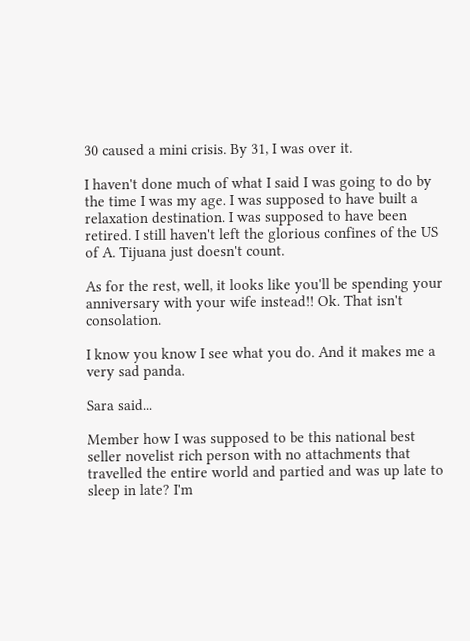30 caused a mini crisis. By 31, I was over it.

I haven't done much of what I said I was going to do by the time I was my age. I was supposed to have built a relaxation destination. I was supposed to have been retired. I still haven't left the glorious confines of the US of A. Tijuana just doesn't count.

As for the rest, well, it looks like you'll be spending your anniversary with your wife instead!! Ok. That isn't consolation.

I know you know I see what you do. And it makes me a very sad panda.

Sara said...

Member how I was supposed to be this national best seller novelist rich person with no attachments that travelled the entire world and partied and was up late to sleep in late? I'm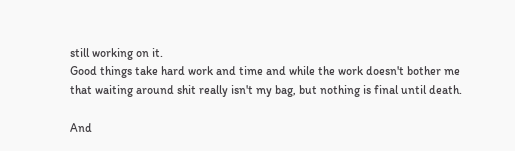still working on it.
Good things take hard work and time and while the work doesn't bother me that waiting around shit really isn't my bag, but nothing is final until death.

And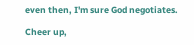even then, I'm sure God negotiates.

Cheer up,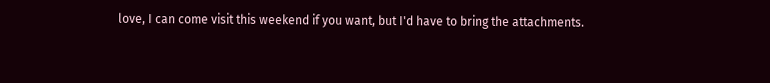love, I can come visit this weekend if you want, but I'd have to bring the attachments.